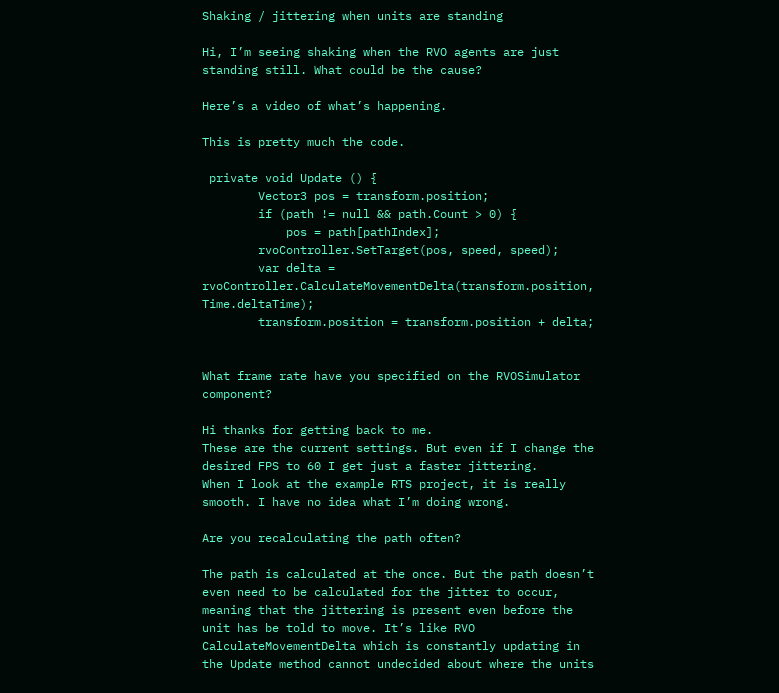Shaking / jittering when units are standing

Hi, I’m seeing shaking when the RVO agents are just standing still. What could be the cause?

Here’s a video of what’s happening.

This is pretty much the code.

 private void Update () {
        Vector3 pos = transform.position;
        if (path != null && path.Count > 0) {
            pos = path[pathIndex];
        rvoController.SetTarget(pos, speed, speed);
        var delta = rvoController.CalculateMovementDelta(transform.position, Time.deltaTime);
        transform.position = transform.position + delta;


What frame rate have you specified on the RVOSimulator component?

Hi thanks for getting back to me.
These are the current settings. But even if I change the desired FPS to 60 I get just a faster jittering.
When I look at the example RTS project, it is really smooth. I have no idea what I’m doing wrong.

Are you recalculating the path often?

The path is calculated at the once. But the path doesn’t even need to be calculated for the jitter to occur, meaning that the jittering is present even before the unit has be told to move. It’s like RVO CalculateMovementDelta which is constantly updating in the Update method cannot undecided about where the units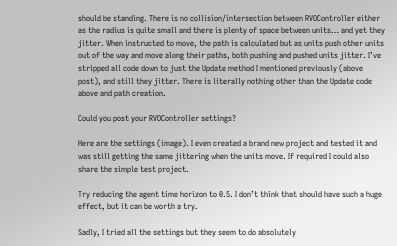should be standing. There is no collision/intersection between RVOController either as the radius is quite small and there is plenty of space between units… and yet they jitter. When instructed to move, the path is calculated but as units push other units out of the way and move along their paths, both pushing and pushed units jitter. I’ve stripped all code down to just the Update method I mentioned previously (above post), and still they jitter. There is literally nothing other than the Update code above and path creation.

Could you post your RVOController settings?

Here are the settings (image). I even created a brand new project and tested it and was still getting the same jittering when the units move. If required I could also share the simple test project.

Try reducing the agent time horizon to 0.5. I don’t think that should have such a huge effect, but it can be worth a try.

Sadly, I tried all the settings but they seem to do absolutely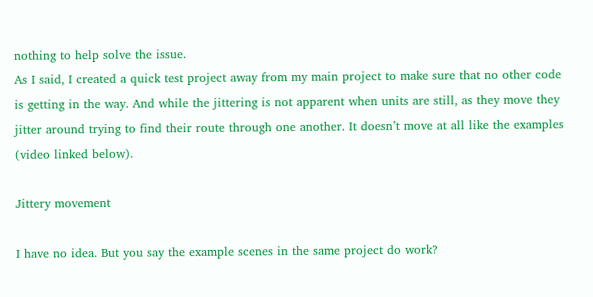nothing to help solve the issue.
As I said, I created a quick test project away from my main project to make sure that no other code is getting in the way. And while the jittering is not apparent when units are still, as they move they jitter around trying to find their route through one another. It doesn’t move at all like the examples (video linked below).

Jittery movement

I have no idea. But you say the example scenes in the same project do work?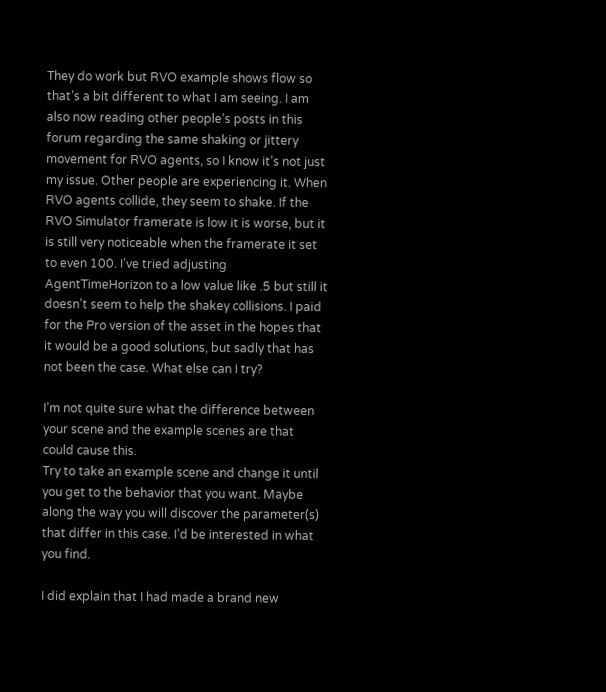They do work but RVO example shows flow so that’s a bit different to what I am seeing. I am also now reading other people’s posts in this forum regarding the same shaking or jittery movement for RVO agents, so I know it’s not just my issue. Other people are experiencing it. When RVO agents collide, they seem to shake. If the RVO Simulator framerate is low it is worse, but it is still very noticeable when the framerate it set to even 100. I’ve tried adjusting AgentTimeHorizon to a low value like .5 but still it doesn’t seem to help the shakey collisions. I paid for the Pro version of the asset in the hopes that it would be a good solutions, but sadly that has not been the case. What else can I try?

I’m not quite sure what the difference between your scene and the example scenes are that could cause this.
Try to take an example scene and change it until you get to the behavior that you want. Maybe along the way you will discover the parameter(s) that differ in this case. I’d be interested in what you find.

I did explain that I had made a brand new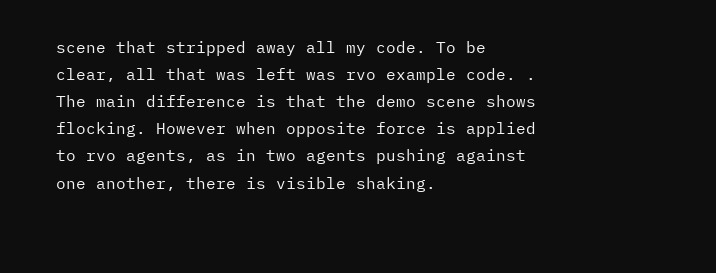scene that stripped away all my code. To be clear, all that was left was rvo example code. . The main difference is that the demo scene shows flocking. However when opposite force is applied to rvo agents, as in two agents pushing against one another, there is visible shaking.